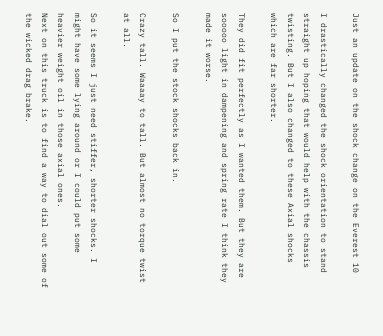Just an update on the shock change on the Everest 10

I drastically changed the shock orientation to stand straight up hoping that would help with the chassis twisting. But I also changed to these Axial shocks which are far shorter.

They did fit perfectly as I wanted them. But they are sooooo light in dampening and spring rate I think they made it worse.

So I put the stock shocks back in.

Crazy tall. Waaaay to tall. But almost no torque twist at all.

So it seems I just need stiffer, shorter shocks. I might have some lying around or I could put some heavier weight oil in those axial ones.
Next on this truck is to find a way to dial out some of the wicked drag brake.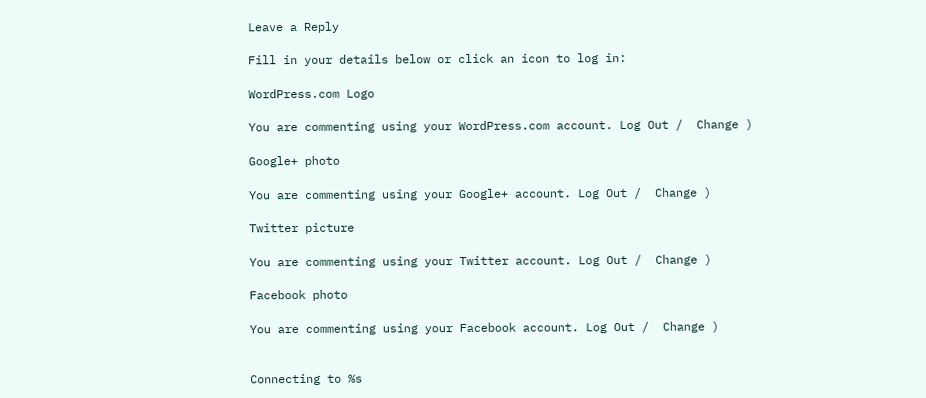Leave a Reply

Fill in your details below or click an icon to log in:

WordPress.com Logo

You are commenting using your WordPress.com account. Log Out /  Change )

Google+ photo

You are commenting using your Google+ account. Log Out /  Change )

Twitter picture

You are commenting using your Twitter account. Log Out /  Change )

Facebook photo

You are commenting using your Facebook account. Log Out /  Change )


Connecting to %s